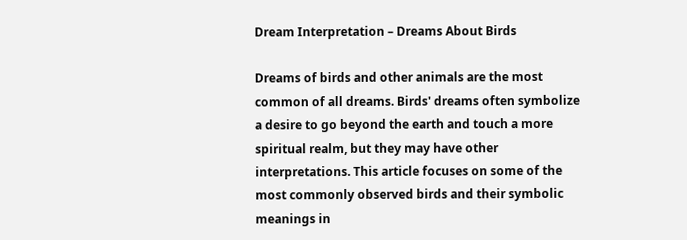Dream Interpretation – Dreams About Birds

Dreams of birds and other animals are the most common of all dreams. Birds' dreams often symbolize a desire to go beyond the earth and touch a more spiritual realm, but they may have other interpretations. This article focuses on some of the most commonly observed birds and their symbolic meanings in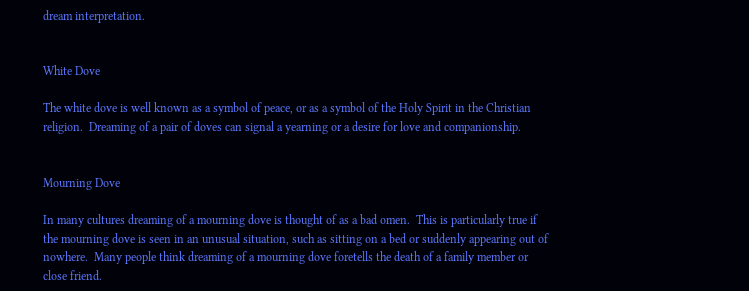dream interpretation.


White Dove

The white dove is well known as a symbol of peace, or as a symbol of the Holy Spirit in the Christian religion.  Dreaming of a pair of doves can signal a yearning or a desire for love and companionship.


Mourning Dove

In many cultures dreaming of a mourning dove is thought of as a bad omen.  This is particularly true if the mourning dove is seen in an unusual situation, such as sitting on a bed or suddenly appearing out of nowhere.  Many people think dreaming of a mourning dove foretells the death of a family member or close friend.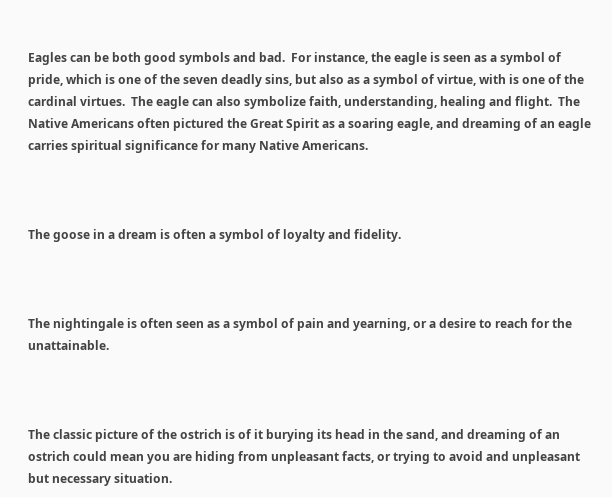Eagles can be both good symbols and bad.  For instance, the eagle is seen as a symbol of pride, which is one of the seven deadly sins, but also as a symbol of virtue, with is one of the cardinal virtues.  The eagle can also symbolize faith, understanding, healing and flight.  The Native Americans often pictured the Great Spirit as a soaring eagle, and dreaming of an eagle carries spiritual significance for many Native Americans.



The goose in a dream is often a symbol of loyalty and fidelity.



The nightingale is often seen as a symbol of pain and yearning, or a desire to reach for the unattainable.



The classic picture of the ostrich is of it burying its head in the sand, and dreaming of an ostrich could mean you are hiding from unpleasant facts, or trying to avoid and unpleasant but necessary situation.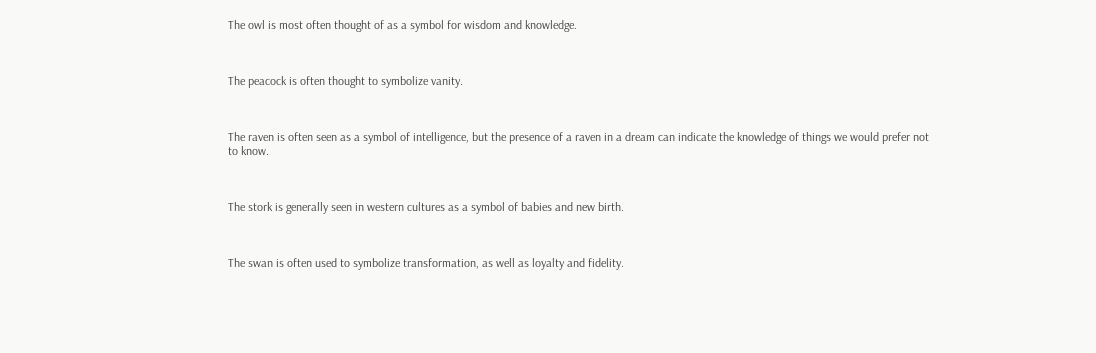The owl is most often thought of as a symbol for wisdom and knowledge.



The peacock is often thought to symbolize vanity.



The raven is often seen as a symbol of intelligence, but the presence of a raven in a dream can indicate the knowledge of things we would prefer not to know.



The stork is generally seen in western cultures as a symbol of babies and new birth.



The swan is often used to symbolize transformation, as well as loyalty and fidelity.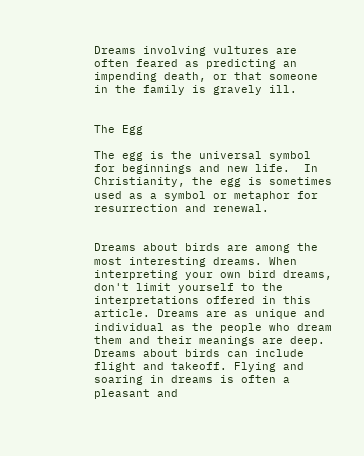Dreams involving vultures are often feared as predicting an impending death, or that someone in the family is gravely ill.


The Egg

The egg is the universal symbol for beginnings and new life.  In Christianity, the egg is sometimes used as a symbol or metaphor for resurrection and renewal.


Dreams about birds are among the most interesting dreams. When interpreting your own bird dreams, don't limit yourself to the interpretations offered in this article. Dreams are as unique and individual as the people who dream them and their meanings are deep. Dreams about birds can include flight and takeoff. Flying and soaring in dreams is often a pleasant and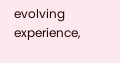evolving experience,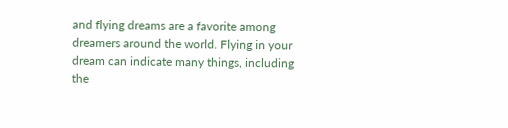and flying dreams are a favorite among dreamers around the world. Flying in your dream can indicate many things, including the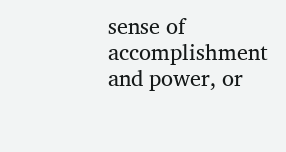sense of accomplishment and power, or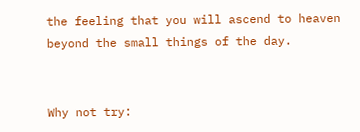the feeling that you will ascend to heaven beyond the small things of the day.


Why not try: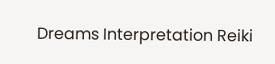Dreams Interpretation Reiki